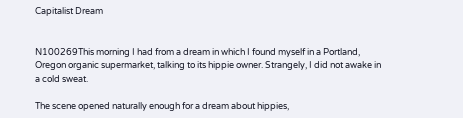Capitalist Dream


N100269This morning I had from a dream in which I found myself in a Portland, Oregon organic supermarket, talking to its hippie owner. Strangely, I did not awake in a cold sweat.

The scene opened naturally enough for a dream about hippies,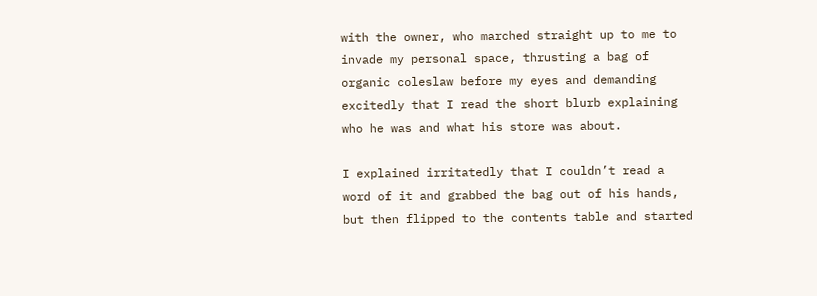with the owner, who marched straight up to me to invade my personal space, thrusting a bag of organic coleslaw before my eyes and demanding excitedly that I read the short blurb explaining who he was and what his store was about.

I explained irritatedly that I couldn’t read a word of it and grabbed the bag out of his hands, but then flipped to the contents table and started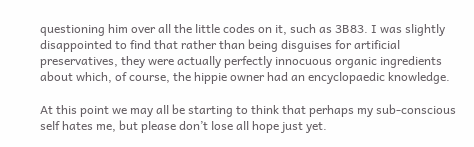questioning him over all the little codes on it, such as 3B83. I was slightly disappointed to find that rather than being disguises for artificial preservatives, they were actually perfectly innocuous organic ingredients about which, of course, the hippie owner had an encyclopaedic knowledge.

At this point we may all be starting to think that perhaps my sub-conscious self hates me, but please don’t lose all hope just yet.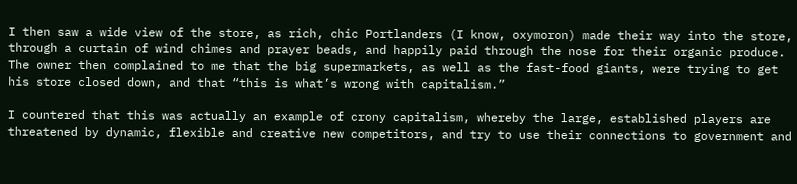I then saw a wide view of the store, as rich, chic Portlanders (I know, oxymoron) made their way into the store, through a curtain of wind chimes and prayer beads, and happily paid through the nose for their organic produce. The owner then complained to me that the big supermarkets, as well as the fast-food giants, were trying to get his store closed down, and that “this is what’s wrong with capitalism.”

I countered that this was actually an example of crony capitalism, whereby the large, established players are threatened by dynamic, flexible and creative new competitors, and try to use their connections to government and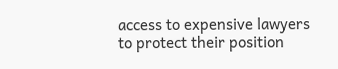access to expensive lawyers to protect their position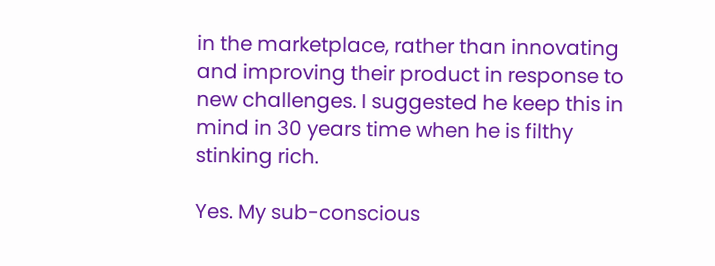in the marketplace, rather than innovating and improving their product in response to new challenges. I suggested he keep this in mind in 30 years time when he is filthy stinking rich.

Yes. My sub-conscious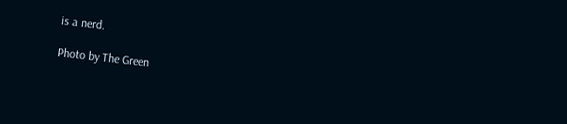is a nerd.

Photo by The Green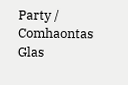Party / Comhaontas Glas